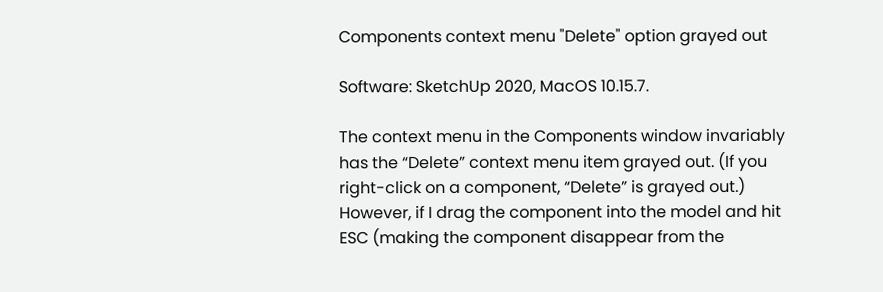Components context menu "Delete" option grayed out

Software: SketchUp 2020, MacOS 10.15.7.

The context menu in the Components window invariably has the “Delete” context menu item grayed out. (If you right-click on a component, “Delete” is grayed out.) However, if I drag the component into the model and hit ESC (making the component disappear from the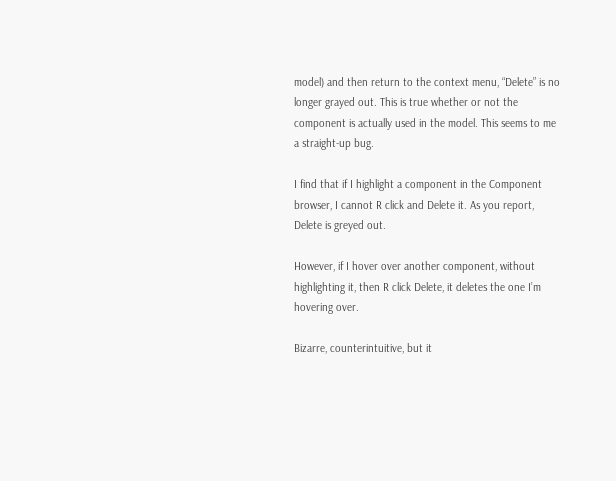model) and then return to the context menu, “Delete” is no longer grayed out. This is true whether or not the component is actually used in the model. This seems to me a straight-up bug.

I find that if I highlight a component in the Component browser, I cannot R click and Delete it. As you report, Delete is greyed out.

However, if I hover over another component, without highlighting it, then R click Delete, it deletes the one I’m hovering over.

Bizarre, counterintuitive, but it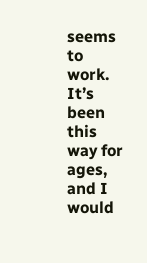seems to work. It’s been this way for ages, and I would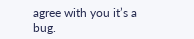agree with you it’s a bug.